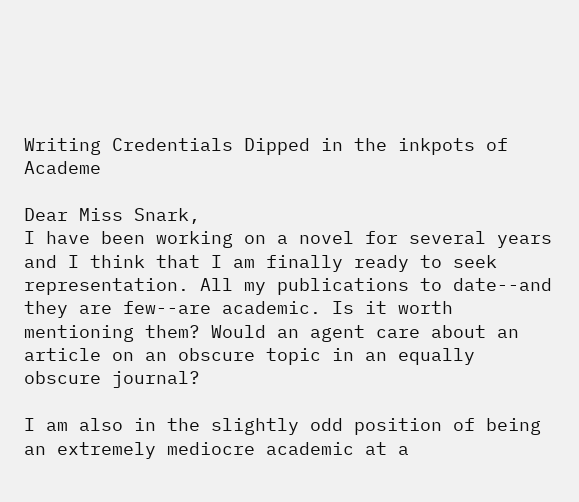Writing Credentials Dipped in the inkpots of Academe

Dear Miss Snark,
I have been working on a novel for several years and I think that I am finally ready to seek representation. All my publications to date--and they are few--are academic. Is it worth mentioning them? Would an agent care about an article on an obscure topic in an equally obscure journal?

I am also in the slightly odd position of being an extremely mediocre academic at a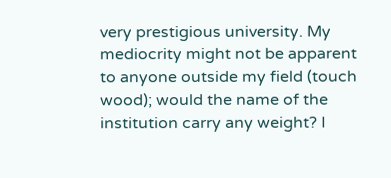very prestigious university. My mediocrity might not be apparent to anyone outside my field (touch wood); would the name of the institution carry any weight? I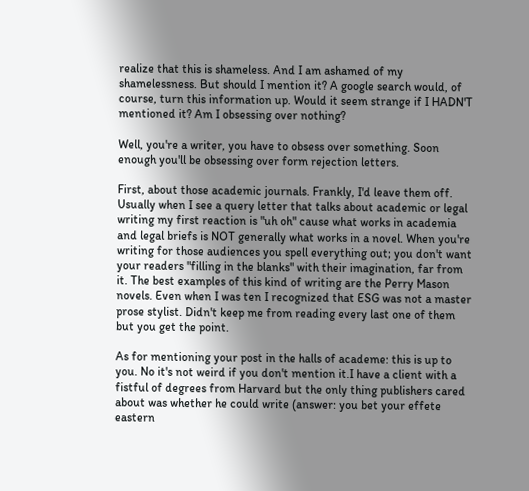realize that this is shameless. And I am ashamed of my shamelessness. But should I mention it? A google search would, of course, turn this information up. Would it seem strange if I HADN'T mentioned it? Am I obsessing over nothing?

Well, you're a writer, you have to obsess over something. Soon enough you'll be obsessing over form rejection letters.

First, about those academic journals. Frankly, I'd leave them off. Usually when I see a query letter that talks about academic or legal writing my first reaction is "uh oh" cause what works in academia and legal briefs is NOT generally what works in a novel. When you're writing for those audiences you spell everything out; you don't want your readers "filling in the blanks" with their imagination, far from it. The best examples of this kind of writing are the Perry Mason novels. Even when I was ten I recognized that ESG was not a master prose stylist. Didn't keep me from reading every last one of them but you get the point.

As for mentioning your post in the halls of academe: this is up to you. No it's not weird if you don't mention it.I have a client with a fistful of degrees from Harvard but the only thing publishers cared about was whether he could write (answer: you bet your effete eastern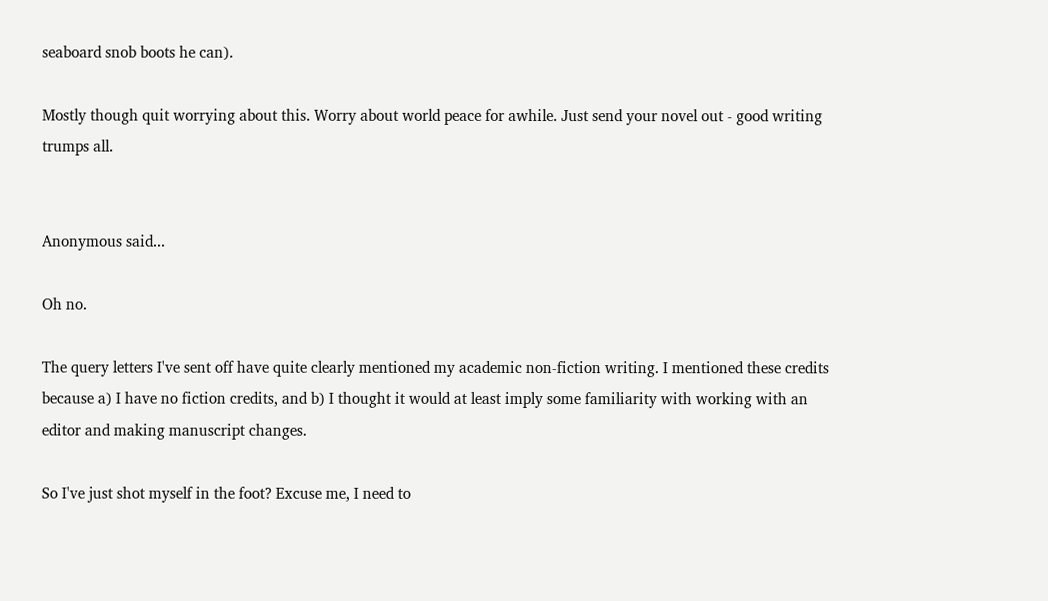seaboard snob boots he can).

Mostly though quit worrying about this. Worry about world peace for awhile. Just send your novel out - good writing trumps all.


Anonymous said...

Oh no.

The query letters I've sent off have quite clearly mentioned my academic non-fiction writing. I mentioned these credits because a) I have no fiction credits, and b) I thought it would at least imply some familiarity with working with an editor and making manuscript changes.

So I've just shot myself in the foot? Excuse me, I need to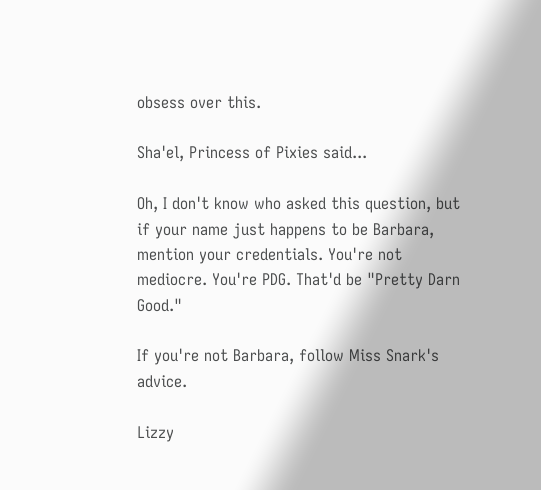obsess over this.

Sha'el, Princess of Pixies said...

Oh, I don't know who asked this question, but if your name just happens to be Barbara, mention your credentials. You're not mediocre. You're PDG. That'd be "Pretty Darn Good."

If you're not Barbara, follow Miss Snark's advice.

Lizzy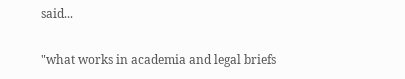said...

"what works in academia and legal briefs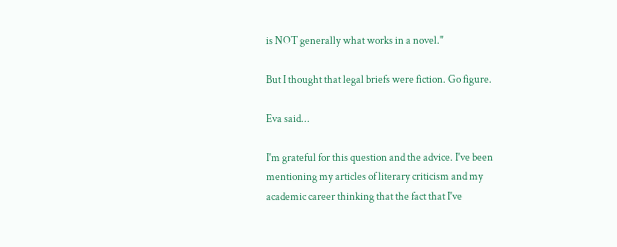is NOT generally what works in a novel."

But I thought that legal briefs were fiction. Go figure.

Eva said...

I'm grateful for this question and the advice. I've been mentioning my articles of literary criticism and my academic career thinking that the fact that I've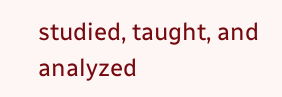studied, taught, and analyzed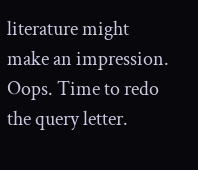literature might make an impression. Oops. Time to redo the query letter.